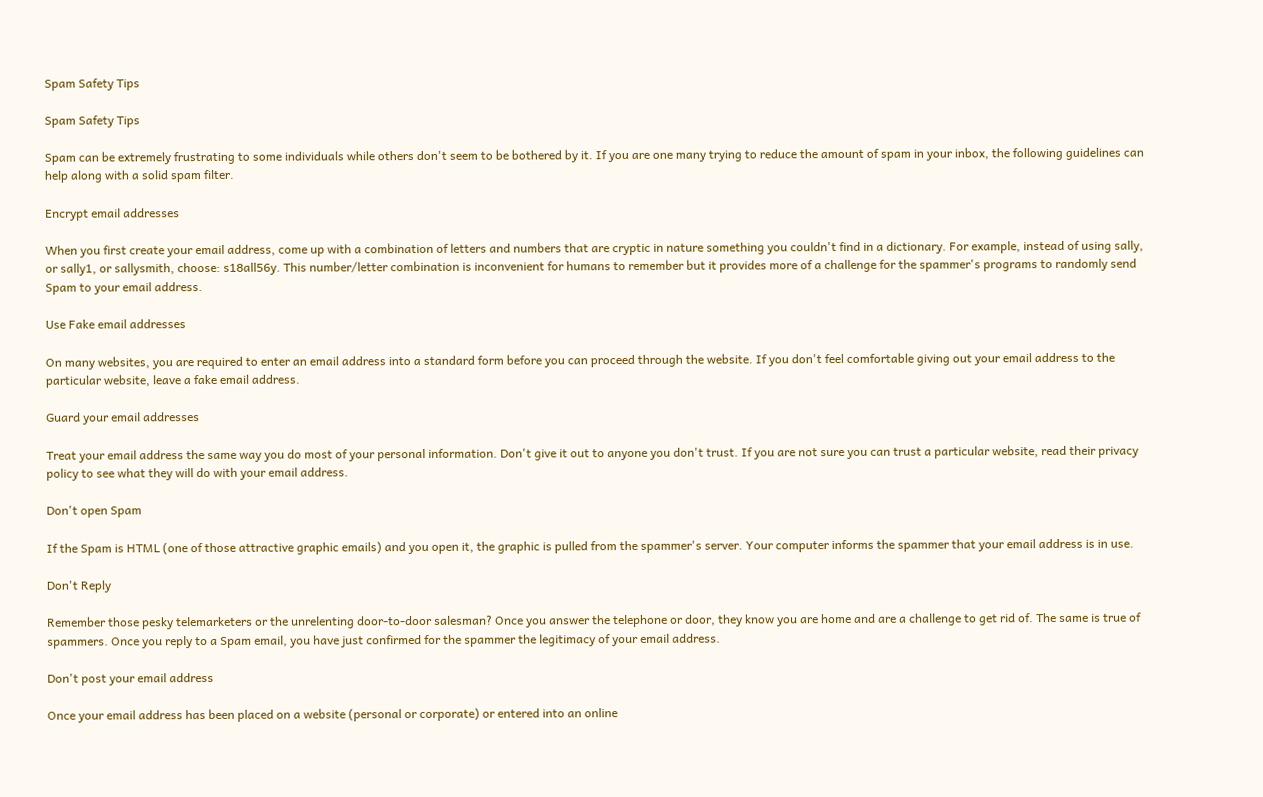Spam Safety Tips

Spam Safety Tips

Spam can be extremely frustrating to some individuals while others don't seem to be bothered by it. If you are one many trying to reduce the amount of spam in your inbox, the following guidelines can help along with a solid spam filter.

Encrypt email addresses

When you first create your email address, come up with a combination of letters and numbers that are cryptic in nature something you couldn't find in a dictionary. For example, instead of using sally, or sally1, or sallysmith, choose: s18all56y. This number/letter combination is inconvenient for humans to remember but it provides more of a challenge for the spammer's programs to randomly send Spam to your email address.

Use Fake email addresses

On many websites, you are required to enter an email address into a standard form before you can proceed through the website. If you don't feel comfortable giving out your email address to the particular website, leave a fake email address.

Guard your email addresses

Treat your email address the same way you do most of your personal information. Don't give it out to anyone you don't trust. If you are not sure you can trust a particular website, read their privacy policy to see what they will do with your email address.

Don't open Spam

If the Spam is HTML (one of those attractive graphic emails) and you open it, the graphic is pulled from the spammer's server. Your computer informs the spammer that your email address is in use.

Don't Reply

Remember those pesky telemarketers or the unrelenting door-to-door salesman? Once you answer the telephone or door, they know you are home and are a challenge to get rid of. The same is true of spammers. Once you reply to a Spam email, you have just confirmed for the spammer the legitimacy of your email address.

Don't post your email address

Once your email address has been placed on a website (personal or corporate) or entered into an online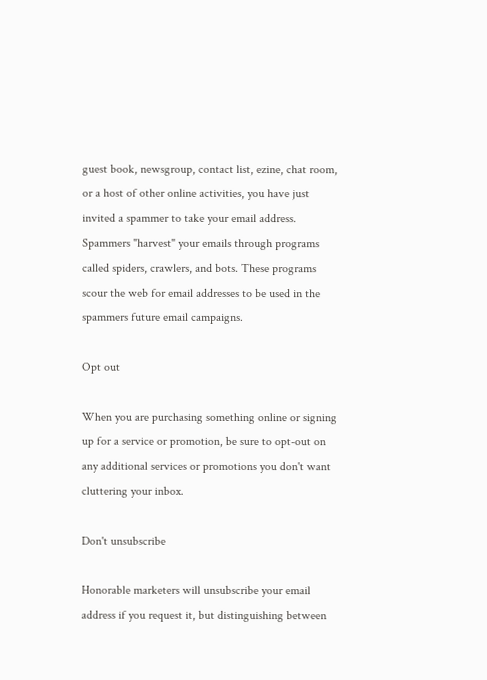guest book, newsgroup, contact list, ezine, chat room, or a host of other online activities, you have just invited a spammer to take your email address. Spammers "harvest" your emails through programs called spiders, crawlers, and bots. These programs scour the web for email addresses to be used in the spammers future email campaigns.

Opt out

When you are purchasing something online or signing up for a service or promotion, be sure to opt-out on any additional services or promotions you don't want cluttering your inbox.

Don't unsubscribe

Honorable marketers will unsubscribe your email address if you request it, but distinguishing between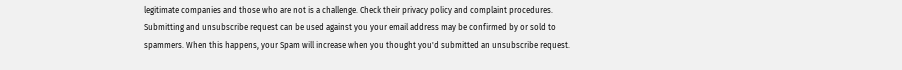legitimate companies and those who are not is a challenge. Check their privacy policy and complaint procedures. Submitting and unsubscribe request can be used against you your email address may be confirmed by or sold to spammers. When this happens, your Spam will increase when you thought you'd submitted an unsubscribe request.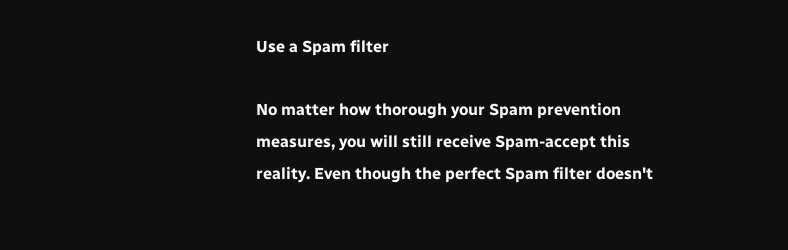Use a Spam filter

No matter how thorough your Spam prevention measures, you will still receive Spam-accept this reality. Even though the perfect Spam filter doesn't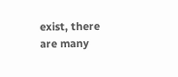exist, there are many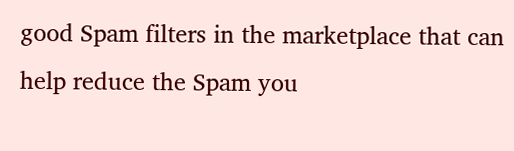good Spam filters in the marketplace that can help reduce the Spam you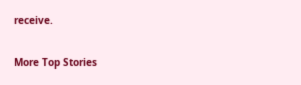receive.

More Top Stories